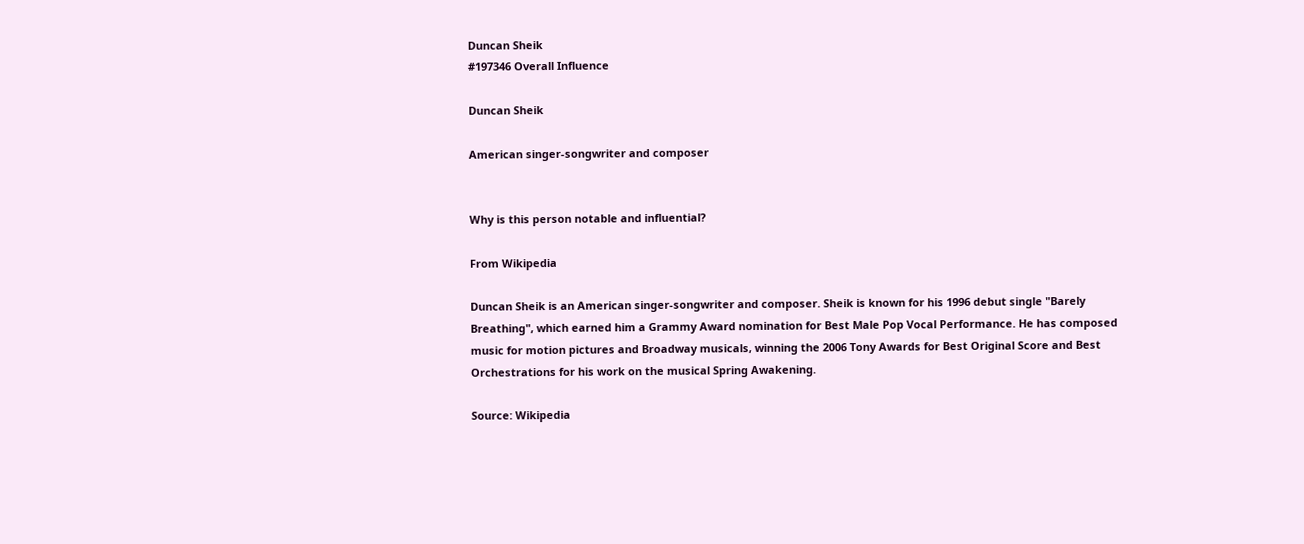Duncan Sheik
#197346 Overall Influence

Duncan Sheik

American singer-songwriter and composer


Why is this person notable and influential?

From Wikipedia

Duncan Sheik is an American singer-songwriter and composer. Sheik is known for his 1996 debut single "Barely Breathing", which earned him a Grammy Award nomination for Best Male Pop Vocal Performance. He has composed music for motion pictures and Broadway musicals, winning the 2006 Tony Awards for Best Original Score and Best Orchestrations for his work on the musical Spring Awakening.

Source: Wikipedia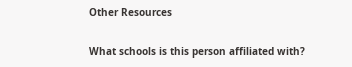Other Resources


What schools is this person affiliated with?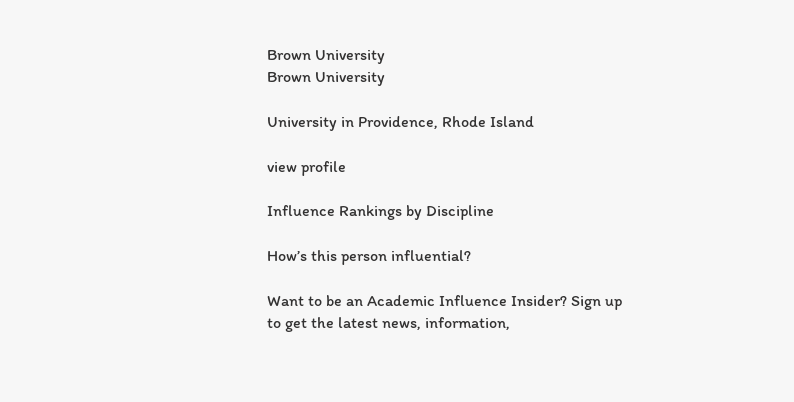Brown University
Brown University

University in Providence, Rhode Island

view profile

Influence Rankings by Discipline

How’s this person influential?

Want to be an Academic Influence Insider? Sign up to get the latest news, information,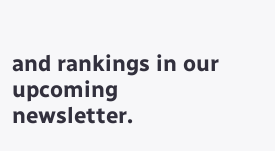and rankings in our upcoming newsletter.